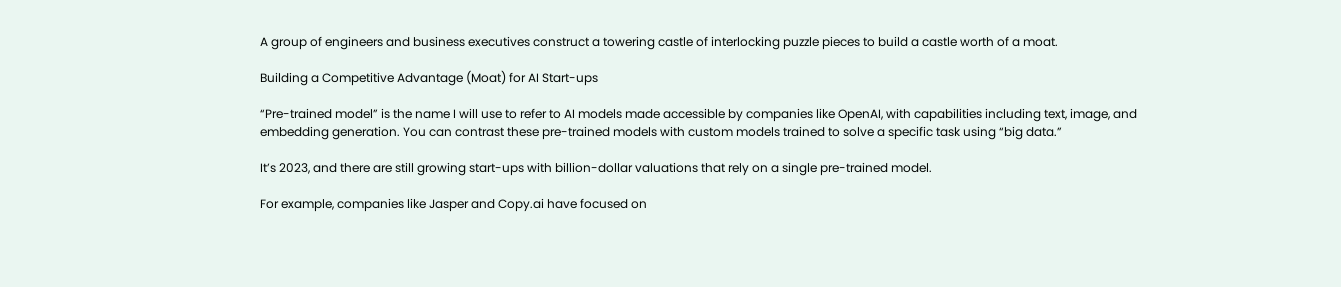A group of engineers and business executives construct a towering castle of interlocking puzzle pieces to build a castle worth of a moat.

Building a Competitive Advantage (Moat) for AI Start-ups

“Pre-trained model” is the name I will use to refer to AI models made accessible by companies like OpenAI, with capabilities including text, image, and embedding generation. You can contrast these pre-trained models with custom models trained to solve a specific task using “big data.”

It’s 2023, and there are still growing start-ups with billion-dollar valuations that rely on a single pre-trained model.

For example, companies like Jasper and Copy.ai have focused on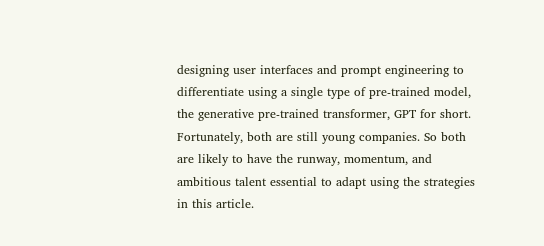designing user interfaces and prompt engineering to differentiate using a single type of pre-trained model, the generative pre-trained transformer, GPT for short. Fortunately, both are still young companies. So both are likely to have the runway, momentum, and ambitious talent essential to adapt using the strategies in this article.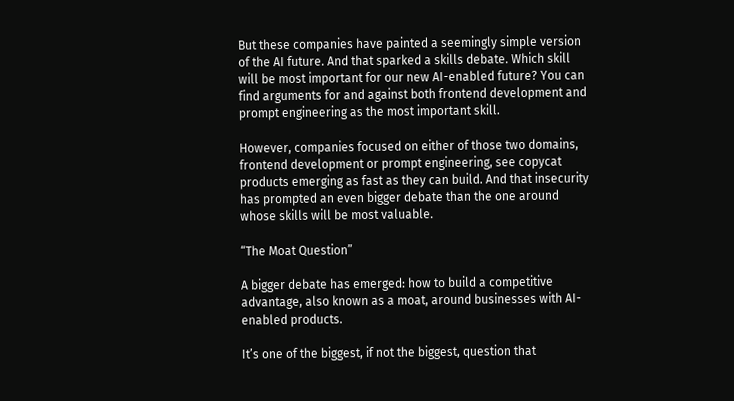But these companies have painted a seemingly simple version of the AI future. And that sparked a skills debate. Which skill will be most important for our new AI-enabled future? You can find arguments for and against both frontend development and prompt engineering as the most important skill.

However, companies focused on either of those two domains, frontend development or prompt engineering, see copycat products emerging as fast as they can build. And that insecurity has prompted an even bigger debate than the one around whose skills will be most valuable.

“The Moat Question”

A bigger debate has emerged: how to build a competitive advantage, also known as a moat, around businesses with AI-enabled products.

It’s one of the biggest, if not the biggest, question that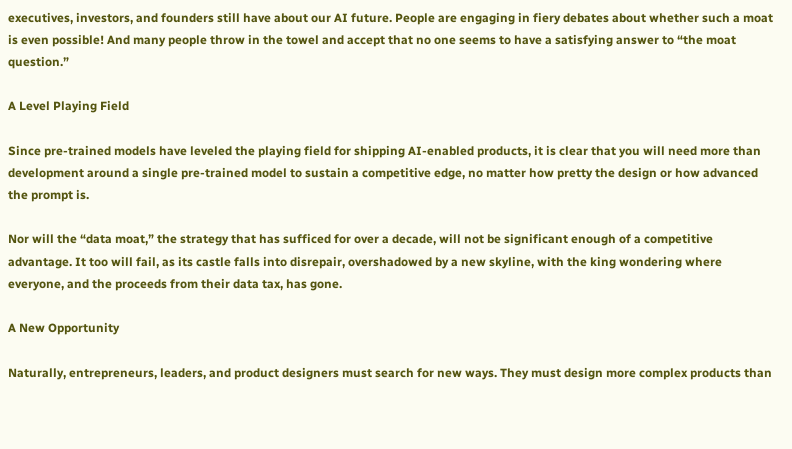executives, investors, and founders still have about our AI future. People are engaging in fiery debates about whether such a moat is even possible! And many people throw in the towel and accept that no one seems to have a satisfying answer to “the moat question.”

A Level Playing Field

Since pre-trained models have leveled the playing field for shipping AI-enabled products, it is clear that you will need more than development around a single pre-trained model to sustain a competitive edge, no matter how pretty the design or how advanced the prompt is.

Nor will the “data moat,” the strategy that has sufficed for over a decade, will not be significant enough of a competitive advantage. It too will fail, as its castle falls into disrepair, overshadowed by a new skyline, with the king wondering where everyone, and the proceeds from their data tax, has gone.

A New Opportunity

Naturally, entrepreneurs, leaders, and product designers must search for new ways. They must design more complex products than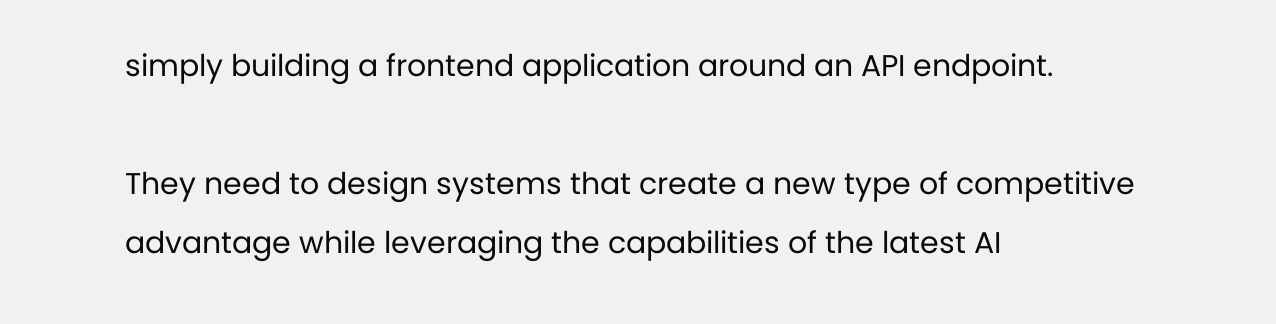simply building a frontend application around an API endpoint.

They need to design systems that create a new type of competitive advantage while leveraging the capabilities of the latest AI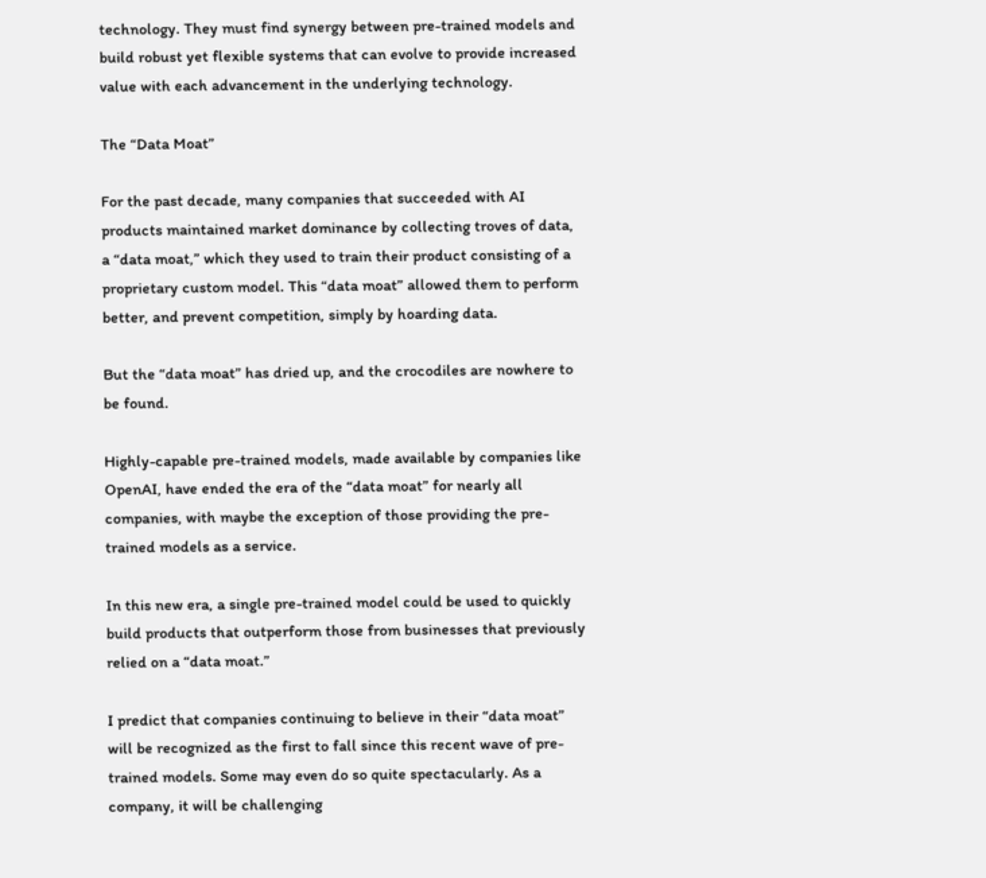technology. They must find synergy between pre-trained models and build robust yet flexible systems that can evolve to provide increased value with each advancement in the underlying technology.

The “Data Moat”

For the past decade, many companies that succeeded with AI products maintained market dominance by collecting troves of data, a “data moat,” which they used to train their product consisting of a proprietary custom model. This “data moat” allowed them to perform better, and prevent competition, simply by hoarding data.

But the “data moat” has dried up, and the crocodiles are nowhere to be found.

Highly-capable pre-trained models, made available by companies like OpenAI, have ended the era of the “data moat” for nearly all companies, with maybe the exception of those providing the pre-trained models as a service.

In this new era, a single pre-trained model could be used to quickly build products that outperform those from businesses that previously relied on a “data moat.”

I predict that companies continuing to believe in their “data moat” will be recognized as the first to fall since this recent wave of pre-trained models. Some may even do so quite spectacularly. As a company, it will be challenging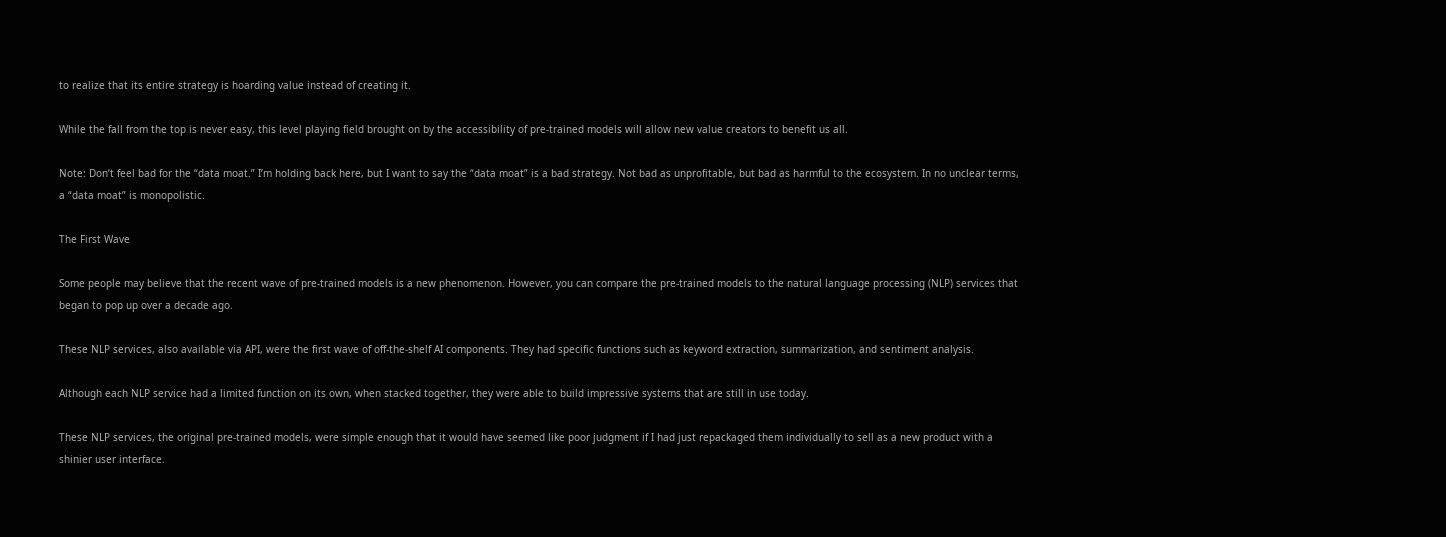to realize that its entire strategy is hoarding value instead of creating it.

While the fall from the top is never easy, this level playing field brought on by the accessibility of pre-trained models will allow new value creators to benefit us all.

Note: Don’t feel bad for the “data moat.” I’m holding back here, but I want to say the “data moat” is a bad strategy. Not bad as unprofitable, but bad as harmful to the ecosystem. In no unclear terms, a “data moat” is monopolistic.

The First Wave

Some people may believe that the recent wave of pre-trained models is a new phenomenon. However, you can compare the pre-trained models to the natural language processing (NLP) services that began to pop up over a decade ago.

These NLP services, also available via API, were the first wave of off-the-shelf AI components. They had specific functions such as keyword extraction, summarization, and sentiment analysis.

Although each NLP service had a limited function on its own, when stacked together, they were able to build impressive systems that are still in use today.

These NLP services, the original pre-trained models, were simple enough that it would have seemed like poor judgment if I had just repackaged them individually to sell as a new product with a shinier user interface.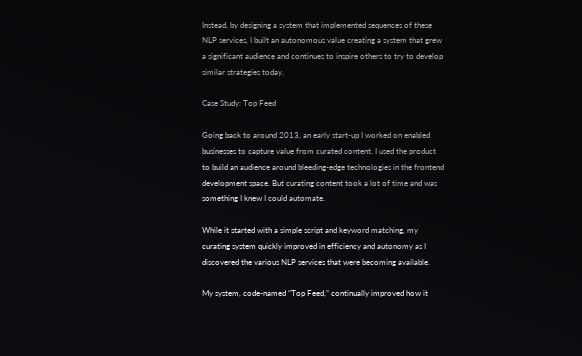Instead, by designing a system that implemented sequences of these NLP services, I built an autonomous value creating a system that grew a significant audience and continues to inspire others to try to develop similar strategies today.

Case Study: Top Feed

Going back to around 2013, an early start-up I worked on enabled businesses to capture value from curated content. I used the product to build an audience around bleeding-edge technologies in the frontend development space. But curating content took a lot of time and was something I knew I could automate.

While it started with a simple script and keyword matching, my curating system quickly improved in efficiency and autonomy as I discovered the various NLP services that were becoming available.

My system, code-named “Top Feed,” continually improved how it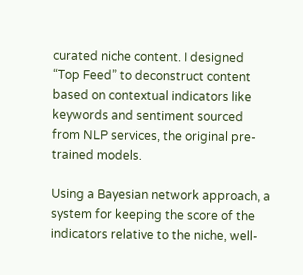curated niche content. I designed “Top Feed” to deconstruct content based on contextual indicators like keywords and sentiment sourced from NLP services, the original pre-trained models.

Using a Bayesian network approach, a system for keeping the score of the indicators relative to the niche, well-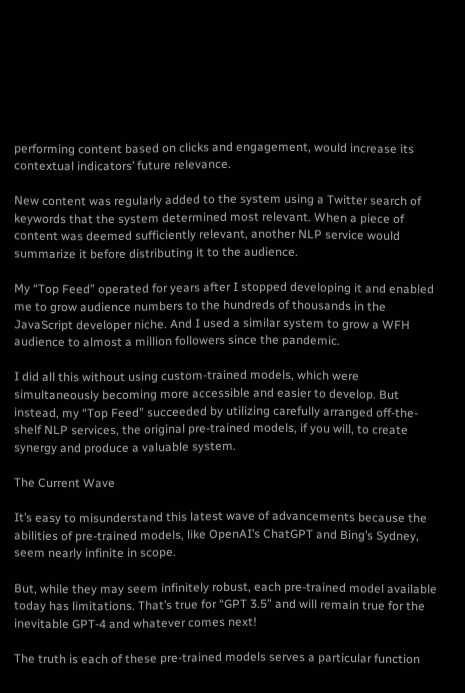performing content based on clicks and engagement, would increase its contextual indicators’ future relevance.

New content was regularly added to the system using a Twitter search of keywords that the system determined most relevant. When a piece of content was deemed sufficiently relevant, another NLP service would summarize it before distributing it to the audience.

My “Top Feed” operated for years after I stopped developing it and enabled me to grow audience numbers to the hundreds of thousands in the JavaScript developer niche. And I used a similar system to grow a WFH audience to almost a million followers since the pandemic.

I did all this without using custom-trained models, which were simultaneously becoming more accessible and easier to develop. But instead, my “Top Feed” succeeded by utilizing carefully arranged off-the-shelf NLP services, the original pre-trained models, if you will, to create synergy and produce a valuable system.

The Current Wave

It’s easy to misunderstand this latest wave of advancements because the abilities of pre-trained models, like OpenAI’s ChatGPT and Bing’s Sydney, seem nearly infinite in scope.

But, while they may seem infinitely robust, each pre-trained model available today has limitations. That’s true for “GPT 3.5” and will remain true for the inevitable GPT-4 and whatever comes next!

The truth is each of these pre-trained models serves a particular function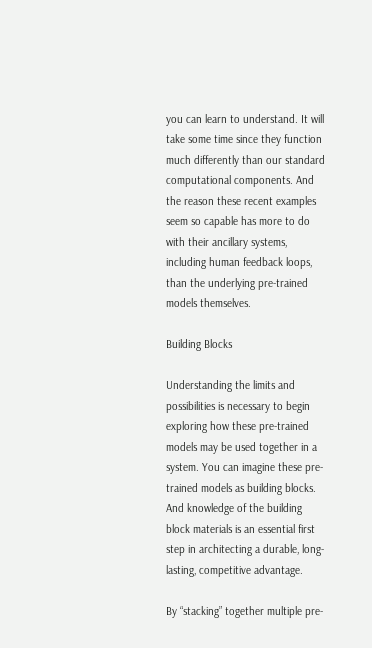you can learn to understand. It will take some time since they function much differently than our standard computational components. And the reason these recent examples seem so capable has more to do with their ancillary systems, including human feedback loops, than the underlying pre-trained models themselves.

Building Blocks

Understanding the limits and possibilities is necessary to begin exploring how these pre-trained models may be used together in a system. You can imagine these pre-trained models as building blocks. And knowledge of the building block materials is an essential first step in architecting a durable, long-lasting, competitive advantage.

By “stacking” together multiple pre-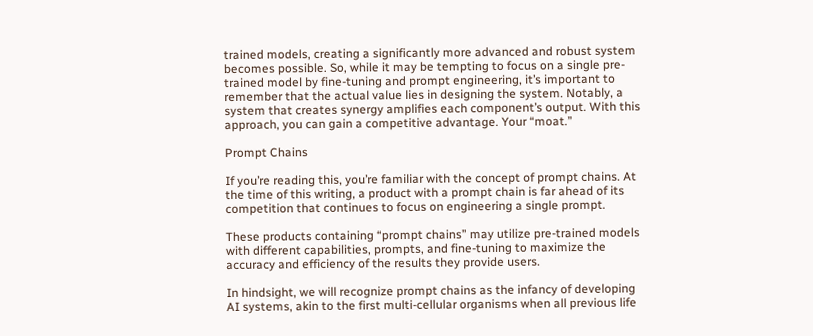trained models, creating a significantly more advanced and robust system becomes possible. So, while it may be tempting to focus on a single pre-trained model by fine-tuning and prompt engineering, it’s important to remember that the actual value lies in designing the system. Notably, a system that creates synergy amplifies each component’s output. With this approach, you can gain a competitive advantage. Your “moat.”

Prompt Chains

If you’re reading this, you’re familiar with the concept of prompt chains. At the time of this writing, a product with a prompt chain is far ahead of its competition that continues to focus on engineering a single prompt.

These products containing “prompt chains” may utilize pre-trained models with different capabilities, prompts, and fine-tuning to maximize the accuracy and efficiency of the results they provide users.

In hindsight, we will recognize prompt chains as the infancy of developing AI systems, akin to the first multi-cellular organisms when all previous life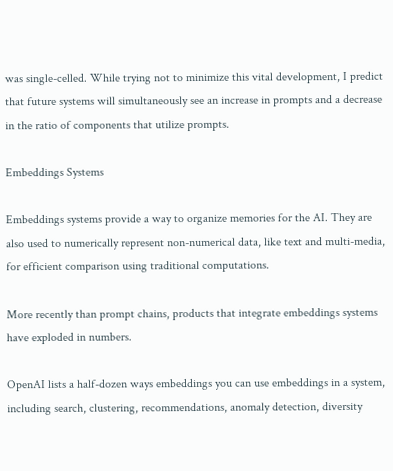was single-celled. While trying not to minimize this vital development, I predict that future systems will simultaneously see an increase in prompts and a decrease in the ratio of components that utilize prompts.

Embeddings Systems

Embeddings systems provide a way to organize memories for the AI. They are also used to numerically represent non-numerical data, like text and multi-media, for efficient comparison using traditional computations.

More recently than prompt chains, products that integrate embeddings systems have exploded in numbers.

OpenAI lists a half-dozen ways embeddings you can use embeddings in a system, including search, clustering, recommendations, anomaly detection, diversity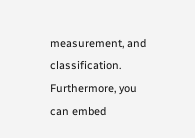measurement, and classification. Furthermore, you can embed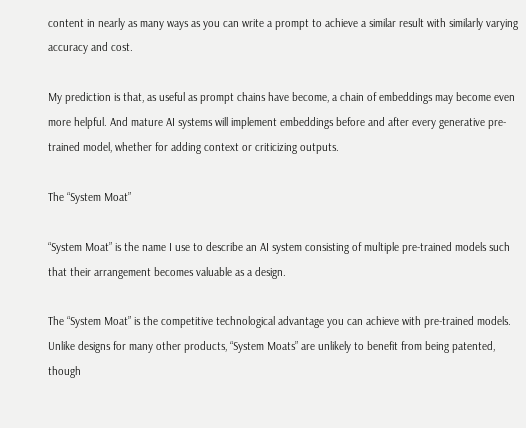content in nearly as many ways as you can write a prompt to achieve a similar result with similarly varying accuracy and cost.

My prediction is that, as useful as prompt chains have become, a chain of embeddings may become even more helpful. And mature AI systems will implement embeddings before and after every generative pre-trained model, whether for adding context or criticizing outputs.

The “System Moat”

“System Moat” is the name I use to describe an AI system consisting of multiple pre-trained models such that their arrangement becomes valuable as a design.

The “System Moat” is the competitive technological advantage you can achieve with pre-trained models. Unlike designs for many other products, “System Moats” are unlikely to benefit from being patented, though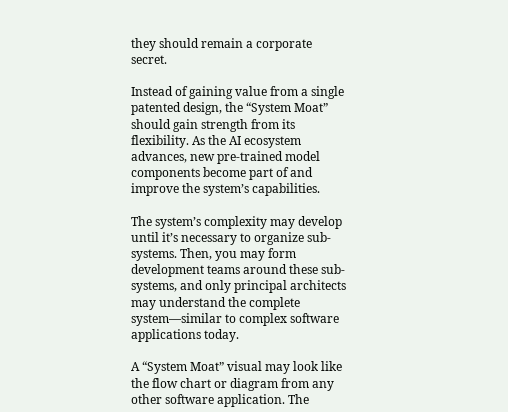they should remain a corporate secret.

Instead of gaining value from a single patented design, the “System Moat” should gain strength from its flexibility. As the AI ecosystem advances, new pre-trained model components become part of and improve the system’s capabilities.

The system’s complexity may develop until it’s necessary to organize sub-systems. Then, you may form development teams around these sub-systems, and only principal architects may understand the complete system—similar to complex software applications today.

A “System Moat” visual may look like the flow chart or diagram from any other software application. The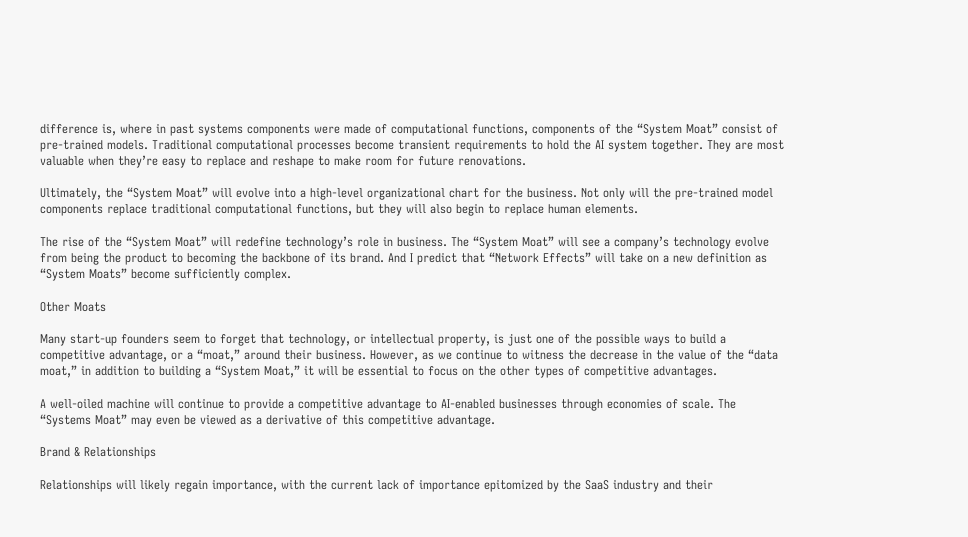difference is, where in past systems components were made of computational functions, components of the “System Moat” consist of pre-trained models. Traditional computational processes become transient requirements to hold the AI system together. They are most valuable when they’re easy to replace and reshape to make room for future renovations.

Ultimately, the “System Moat” will evolve into a high-level organizational chart for the business. Not only will the pre-trained model components replace traditional computational functions, but they will also begin to replace human elements.

The rise of the “System Moat” will redefine technology’s role in business. The “System Moat” will see a company’s technology evolve from being the product to becoming the backbone of its brand. And I predict that “Network Effects” will take on a new definition as “System Moats” become sufficiently complex.

Other Moats

Many start-up founders seem to forget that technology, or intellectual property, is just one of the possible ways to build a competitive advantage, or a “moat,” around their business. However, as we continue to witness the decrease in the value of the “data moat,” in addition to building a “System Moat,” it will be essential to focus on the other types of competitive advantages.

A well-oiled machine will continue to provide a competitive advantage to AI-enabled businesses through economies of scale. The “Systems Moat” may even be viewed as a derivative of this competitive advantage.

Brand & Relationships

Relationships will likely regain importance, with the current lack of importance epitomized by the SaaS industry and their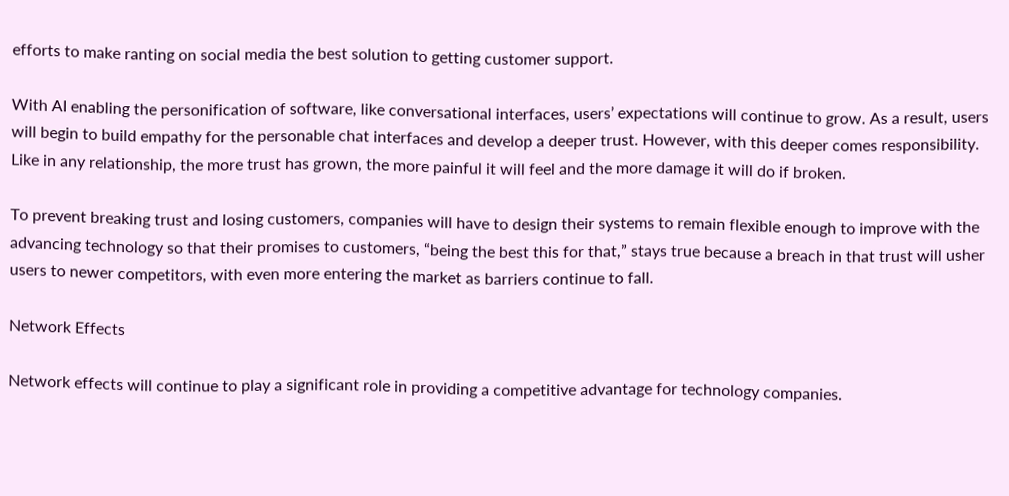efforts to make ranting on social media the best solution to getting customer support.

With AI enabling the personification of software, like conversational interfaces, users’ expectations will continue to grow. As a result, users will begin to build empathy for the personable chat interfaces and develop a deeper trust. However, with this deeper comes responsibility. Like in any relationship, the more trust has grown, the more painful it will feel and the more damage it will do if broken.

To prevent breaking trust and losing customers, companies will have to design their systems to remain flexible enough to improve with the advancing technology so that their promises to customers, “being the best this for that,” stays true because a breach in that trust will usher users to newer competitors, with even more entering the market as barriers continue to fall.

Network Effects

Network effects will continue to play a significant role in providing a competitive advantage for technology companies.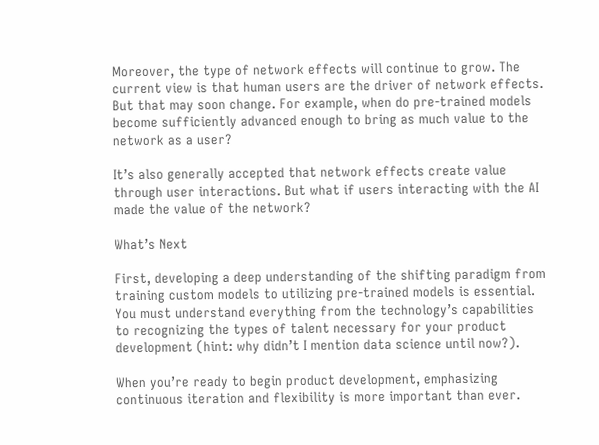Moreover, the type of network effects will continue to grow. The current view is that human users are the driver of network effects. But that may soon change. For example, when do pre-trained models become sufficiently advanced enough to bring as much value to the network as a user?

It’s also generally accepted that network effects create value through user interactions. But what if users interacting with the AI made the value of the network?

What’s Next

First, developing a deep understanding of the shifting paradigm from training custom models to utilizing pre-trained models is essential. You must understand everything from the technology’s capabilities to recognizing the types of talent necessary for your product development (hint: why didn’t I mention data science until now?).

When you’re ready to begin product development, emphasizing continuous iteration and flexibility is more important than ever.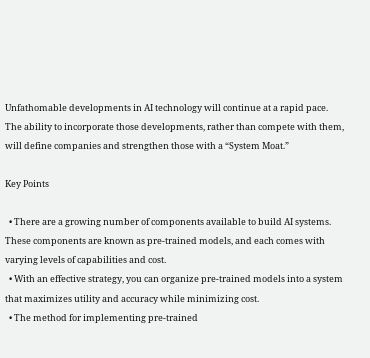Unfathomable developments in AI technology will continue at a rapid pace. The ability to incorporate those developments, rather than compete with them, will define companies and strengthen those with a “System Moat.”

Key Points

  • There are a growing number of components available to build AI systems. These components are known as pre-trained models, and each comes with varying levels of capabilities and cost.
  • With an effective strategy, you can organize pre-trained models into a system that maximizes utility and accuracy while minimizing cost.
  • The method for implementing pre-trained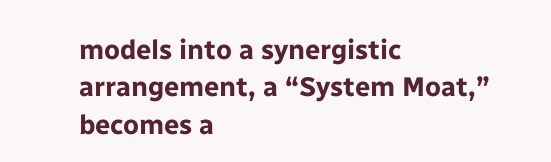models into a synergistic arrangement, a “System Moat,” becomes a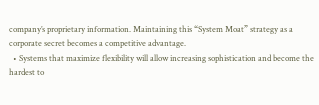company’s proprietary information. Maintaining this “System Moat” strategy as a corporate secret becomes a competitive advantage.
  • Systems that maximize flexibility will allow increasing sophistication and become the hardest to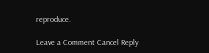reproduce.

Leave a Comment Cancel Reply